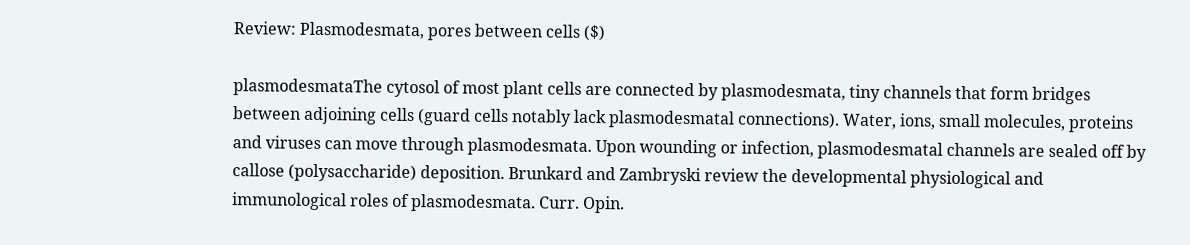Review: Plasmodesmata, pores between cells ($)

plasmodesmataThe cytosol of most plant cells are connected by plasmodesmata, tiny channels that form bridges between adjoining cells (guard cells notably lack plasmodesmatal connections). Water, ions, small molecules, proteins and viruses can move through plasmodesmata. Upon wounding or infection, plasmodesmatal channels are sealed off by callose (polysaccharide) deposition. Brunkard and Zambryski review the developmental physiological and immunological roles of plasmodesmata. Curr. Opin.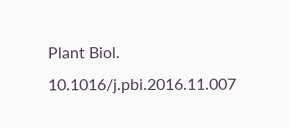Plant Biol. 10.1016/j.pbi.2016.11.007